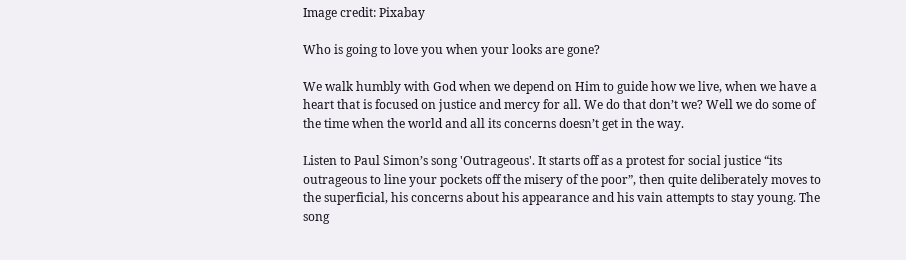Image credit: Pixabay

Who is going to love you when your looks are gone?

We walk humbly with God when we depend on Him to guide how we live, when we have a heart that is focused on justice and mercy for all. We do that don’t we? Well we do some of the time when the world and all its concerns doesn’t get in the way.

Listen to Paul Simon’s song 'Outrageous'. It starts off as a protest for social justice “its outrageous to line your pockets off the misery of the poor”, then quite deliberately moves to the superficial, his concerns about his appearance and his vain attempts to stay young. The song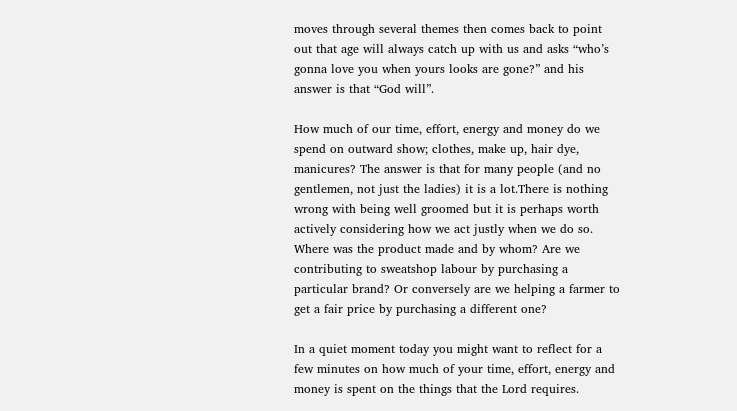moves through several themes then comes back to point out that age will always catch up with us and asks “who’s gonna love you when yours looks are gone?” and his answer is that “God will”.

How much of our time, effort, energy and money do we spend on outward show; clothes, make up, hair dye, manicures? The answer is that for many people (and no gentlemen, not just the ladies) it is a lot.There is nothing wrong with being well groomed but it is perhaps worth actively considering how we act justly when we do so.
Where was the product made and by whom? Are we contributing to sweatshop labour by purchasing a particular brand? Or conversely are we helping a farmer to get a fair price by purchasing a different one?

In a quiet moment today you might want to reflect for a few minutes on how much of your time, effort, energy and money is spent on the things that the Lord requires.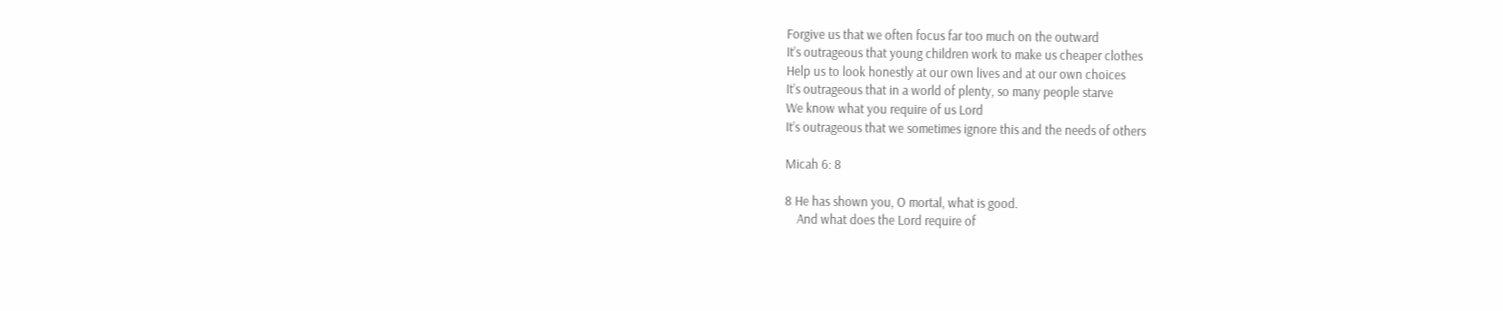Forgive us that we often focus far too much on the outward
It’s outrageous that young children work to make us cheaper clothes
Help us to look honestly at our own lives and at our own choices
It’s outrageous that in a world of plenty, so many people starve
We know what you require of us Lord
It’s outrageous that we sometimes ignore this and the needs of others

Micah 6: 8

8 He has shown you, O mortal, what is good.
    And what does the Lord require of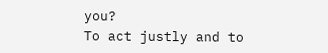you?
To act justly and to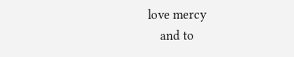love mercy
    and to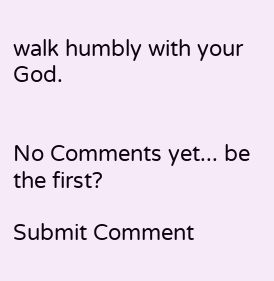walk humbly with your God.


No Comments yet... be the first?

Submit Comment